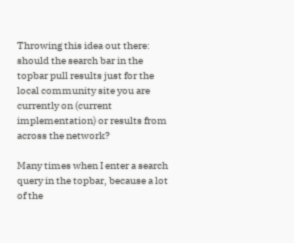Throwing this idea out there: should the search bar in the topbar pull results just for the local community site you are currently on (current implementation) or results from across the network?

Many times when I enter a search query in the topbar, because a lot of the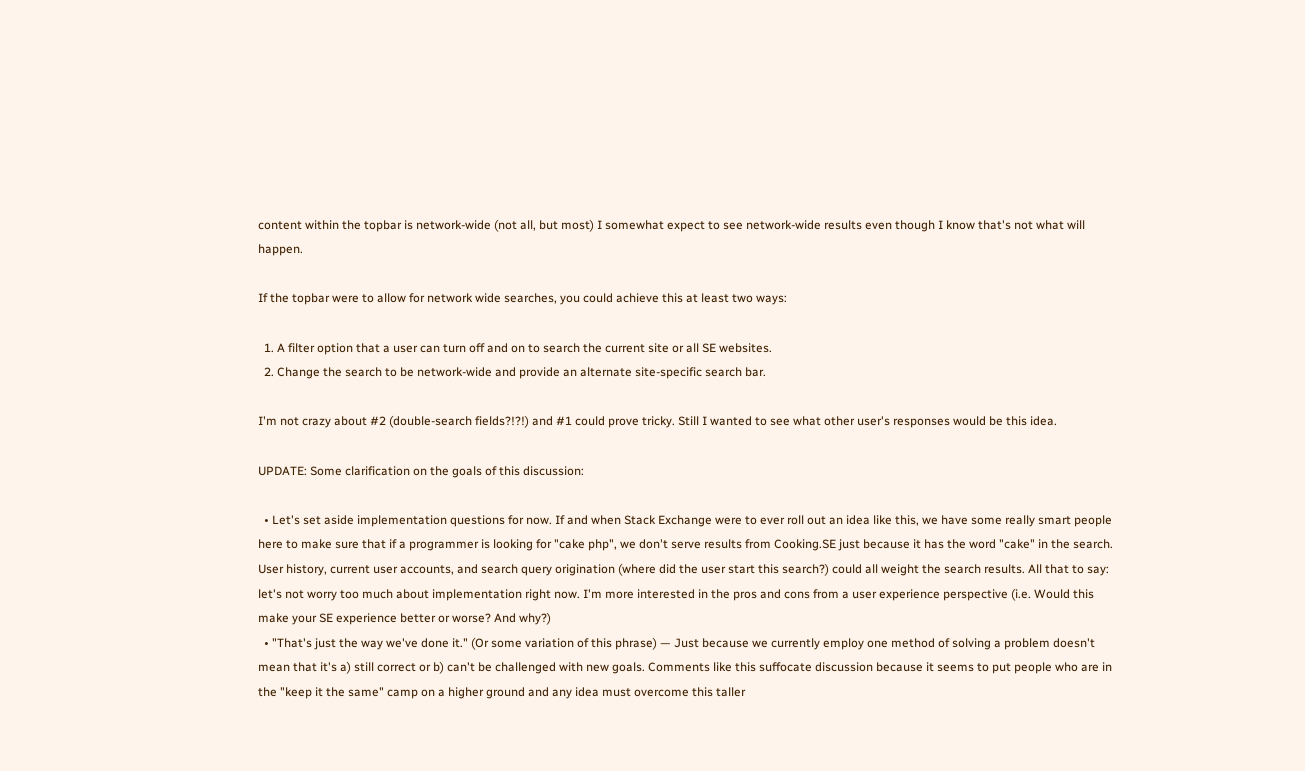content within the topbar is network-wide (not all, but most) I somewhat expect to see network-wide results even though I know that's not what will happen.

If the topbar were to allow for network wide searches, you could achieve this at least two ways:

  1. A filter option that a user can turn off and on to search the current site or all SE websites.
  2. Change the search to be network-wide and provide an alternate site-specific search bar.

I'm not crazy about #2 (double-search fields?!?!) and #1 could prove tricky. Still I wanted to see what other user's responses would be this idea.

UPDATE: Some clarification on the goals of this discussion:

  • Let's set aside implementation questions for now. If and when Stack Exchange were to ever roll out an idea like this, we have some really smart people here to make sure that if a programmer is looking for "cake php", we don't serve results from Cooking.SE just because it has the word "cake" in the search. User history, current user accounts, and search query origination (where did the user start this search?) could all weight the search results. All that to say: let's not worry too much about implementation right now. I'm more interested in the pros and cons from a user experience perspective (i.e. Would this make your SE experience better or worse? And why?)
  • "That's just the way we've done it." (Or some variation of this phrase) — Just because we currently employ one method of solving a problem doesn't mean that it's a) still correct or b) can't be challenged with new goals. Comments like this suffocate discussion because it seems to put people who are in the "keep it the same" camp on a higher ground and any idea must overcome this taller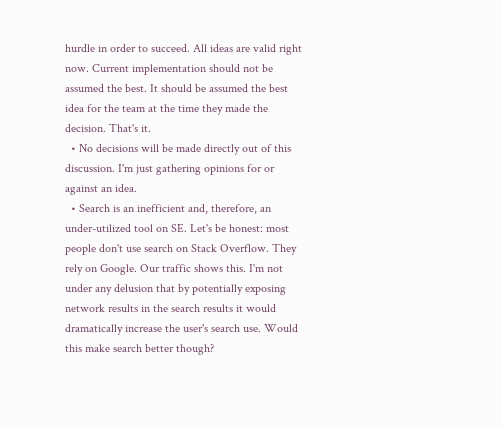hurdle in order to succeed. All ideas are valid right now. Current implementation should not be assumed the best. It should be assumed the best idea for the team at the time they made the decision. That's it.
  • No decisions will be made directly out of this discussion. I'm just gathering opinions for or against an idea.
  • Search is an inefficient and, therefore, an under-utilized tool on SE. Let's be honest: most people don't use search on Stack Overflow. They rely on Google. Our traffic shows this. I'm not under any delusion that by potentially exposing network results in the search results it would dramatically increase the user's search use. Would this make search better though?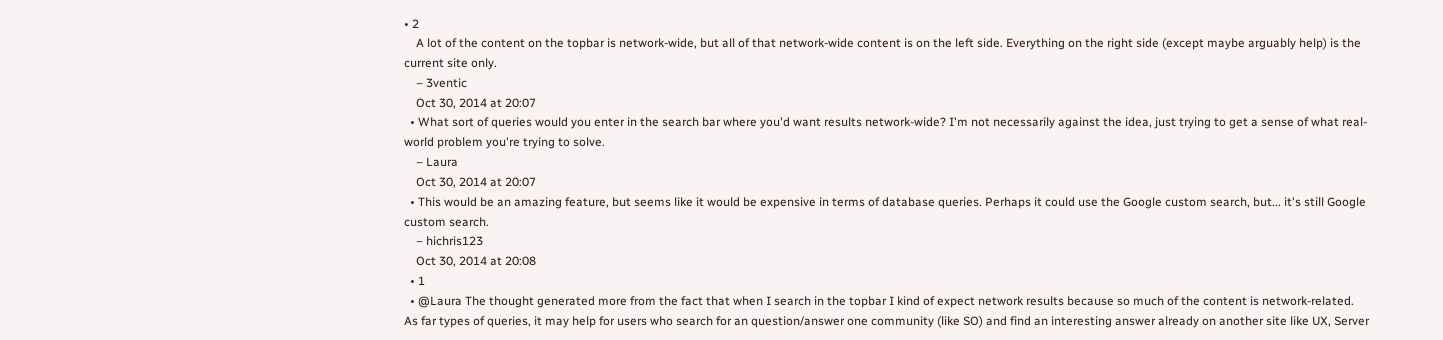• 2
    A lot of the content on the topbar is network-wide, but all of that network-wide content is on the left side. Everything on the right side (except maybe arguably help) is the current site only.
    – 3ventic
    Oct 30, 2014 at 20:07
  • What sort of queries would you enter in the search bar where you'd want results network-wide? I'm not necessarily against the idea, just trying to get a sense of what real-world problem you're trying to solve.
    – Laura
    Oct 30, 2014 at 20:07
  • This would be an amazing feature, but seems like it would be expensive in terms of database queries. Perhaps it could use the Google custom search, but... it's still Google custom search.
    – hichris123
    Oct 30, 2014 at 20:08
  • 1
  • @Laura The thought generated more from the fact that when I search in the topbar I kind of expect network results because so much of the content is network-related. As far types of queries, it may help for users who search for an question/answer one community (like SO) and find an interesting answer already on another site like UX, Server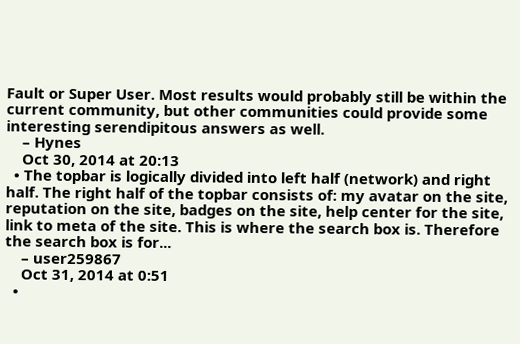Fault or Super User. Most results would probably still be within the current community, but other communities could provide some interesting serendipitous answers as well.
    – Hynes
    Oct 30, 2014 at 20:13
  • The topbar is logically divided into left half (network) and right half. The right half of the topbar consists of: my avatar on the site, reputation on the site, badges on the site, help center for the site, link to meta of the site. This is where the search box is. Therefore the search box is for...
    – user259867
    Oct 31, 2014 at 0:51
  •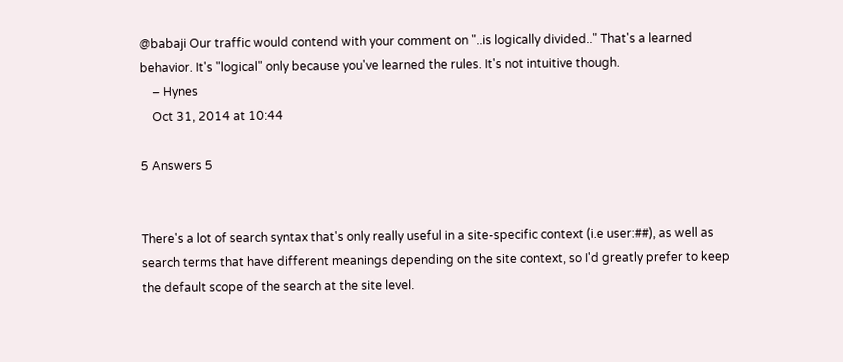@babaji Our traffic would contend with your comment on "..is logically divided.." That's a learned behavior. It's "logical" only because you've learned the rules. It's not intuitive though.
    – Hynes
    Oct 31, 2014 at 10:44

5 Answers 5


There's a lot of search syntax that's only really useful in a site-specific context (i.e user:##), as well as search terms that have different meanings depending on the site context, so I'd greatly prefer to keep the default scope of the search at the site level.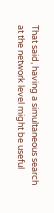That said, having a simultaneous search at the network level might be useful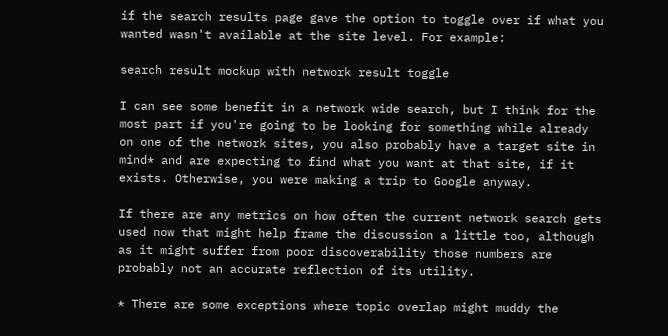if the search results page gave the option to toggle over if what you wanted wasn't available at the site level. For example:

search result mockup with network result toggle

I can see some benefit in a network wide search, but I think for the most part if you're going to be looking for something while already on one of the network sites, you also probably have a target site in mind* and are expecting to find what you want at that site, if it exists. Otherwise, you were making a trip to Google anyway.

If there are any metrics on how often the current network search gets used now that might help frame the discussion a little too, although as it might suffer from poor discoverability those numbers are probably not an accurate reflection of its utility.

* There are some exceptions where topic overlap might muddy the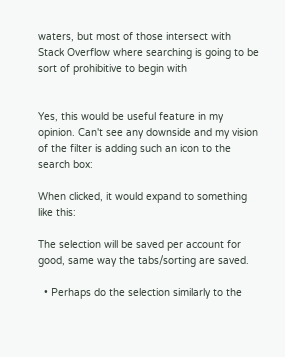waters, but most of those intersect with Stack Overflow where searching is going to be sort of prohibitive to begin with


Yes, this would be useful feature in my opinion. Can't see any downside and my vision of the filter is adding such an icon to the search box:

When clicked, it would expand to something like this:

The selection will be saved per account for good, same way the tabs/sorting are saved.

  • Perhaps do the selection similarly to the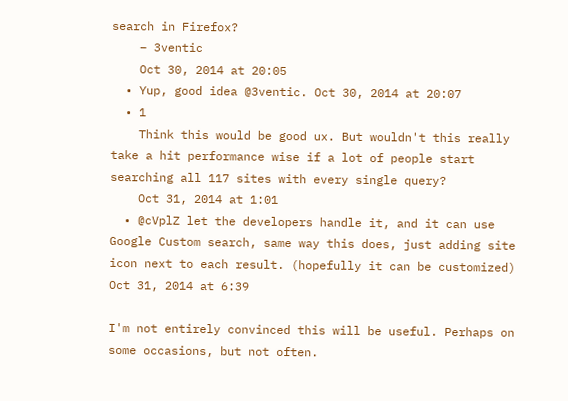search in Firefox?
    – 3ventic
    Oct 30, 2014 at 20:05
  • Yup, good idea @3ventic. Oct 30, 2014 at 20:07
  • 1
    Think this would be good ux. But wouldn't this really take a hit performance wise if a lot of people start searching all 117 sites with every single query?
    Oct 31, 2014 at 1:01
  • @cVplZ let the developers handle it, and it can use Google Custom search, same way this does, just adding site icon next to each result. (hopefully it can be customized) Oct 31, 2014 at 6:39

I'm not entirely convinced this will be useful. Perhaps on some occasions, but not often.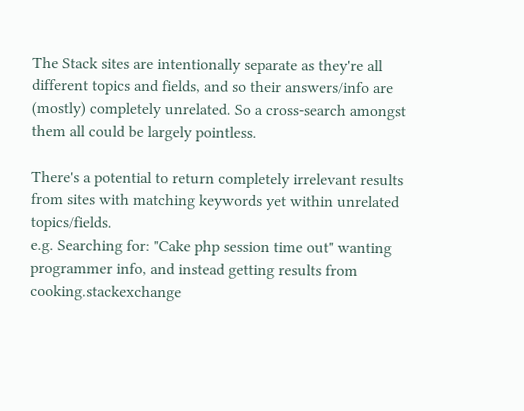The Stack sites are intentionally separate as they're all different topics and fields, and so their answers/info are (mostly) completely unrelated. So a cross-search amongst them all could be largely pointless.

There's a potential to return completely irrelevant results from sites with matching keywords yet within unrelated topics/fields.
e.g. Searching for: "Cake php session time out" wanting programmer info, and instead getting results from cooking.stackexchange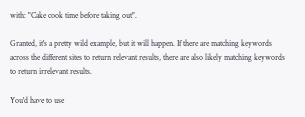with: "Cake cook time before taking out".

Granted, it's a pretty wild example, but it will happen. If there are matching keywords across the different sites to return relevant results, there are also likely matching keywords to return irrelevant results.

You'd have to use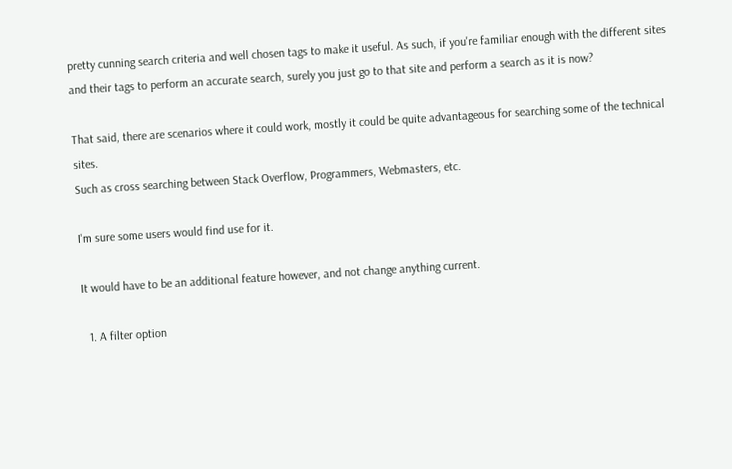pretty cunning search criteria and well chosen tags to make it useful. As such, if you're familiar enough with the different sites and their tags to perform an accurate search, surely you just go to that site and perform a search as it is now?

That said, there are scenarios where it could work, mostly it could be quite advantageous for searching some of the technical sites.
Such as cross searching between Stack Overflow, Programmers, Webmasters, etc.

I'm sure some users would find use for it.

It would have to be an additional feature however, and not change anything current.

  1. A filter option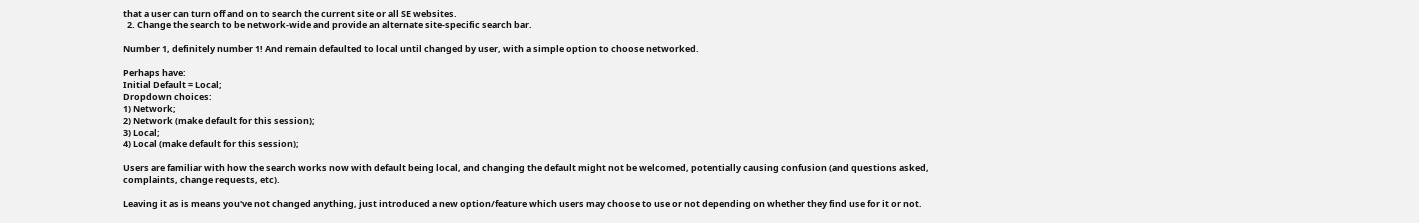that a user can turn off and on to search the current site or all SE websites.
  2. Change the search to be network-wide and provide an alternate site-specific search bar.

Number 1, definitely number 1! And remain defaulted to local until changed by user, with a simple option to choose networked.

Perhaps have:
Initial Default = Local;
Dropdown choices:
1) Network;
2) Network (make default for this session);
3) Local;
4) Local (make default for this session);

Users are familiar with how the search works now with default being local, and changing the default might not be welcomed, potentially causing confusion (and questions asked, complaints, change requests, etc).

Leaving it as is means you've not changed anything, just introduced a new option/feature which users may choose to use or not depending on whether they find use for it or not.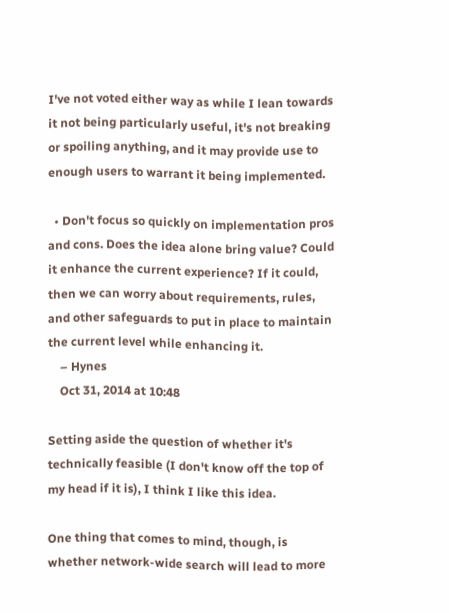I've not voted either way as while I lean towards it not being particularly useful, it's not breaking or spoiling anything, and it may provide use to enough users to warrant it being implemented.

  • Don't focus so quickly on implementation pros and cons. Does the idea alone bring value? Could it enhance the current experience? If it could, then we can worry about requirements, rules, and other safeguards to put in place to maintain the current level while enhancing it.
    – Hynes
    Oct 31, 2014 at 10:48

Setting aside the question of whether it's technically feasible (I don't know off the top of my head if it is), I think I like this idea.

One thing that comes to mind, though, is whether network-wide search will lead to more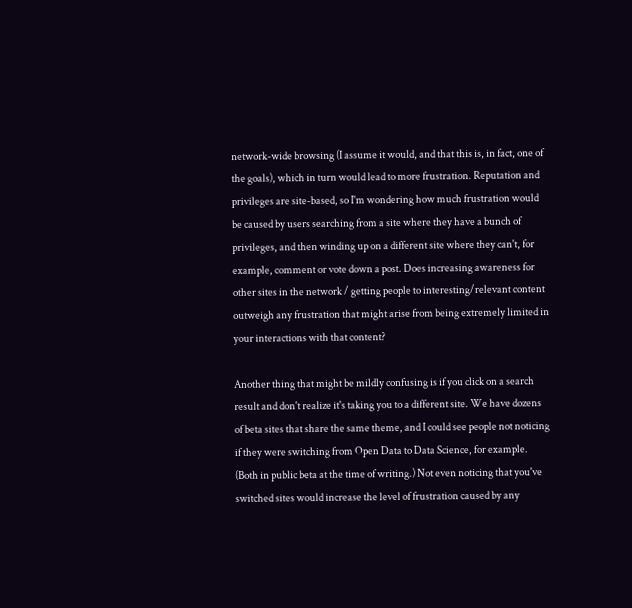network-wide browsing (I assume it would, and that this is, in fact, one of the goals), which in turn would lead to more frustration. Reputation and privileges are site-based, so I'm wondering how much frustration would be caused by users searching from a site where they have a bunch of privileges, and then winding up on a different site where they can't, for example, comment or vote down a post. Does increasing awareness for other sites in the network / getting people to interesting/relevant content outweigh any frustration that might arise from being extremely limited in your interactions with that content?

Another thing that might be mildly confusing is if you click on a search result and don't realize it's taking you to a different site. We have dozens of beta sites that share the same theme, and I could see people not noticing if they were switching from Open Data to Data Science, for example. (Both in public beta at the time of writing.) Not even noticing that you've switched sites would increase the level of frustration caused by any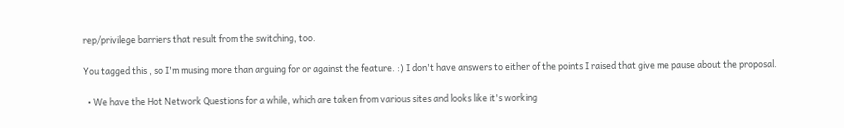rep/privilege barriers that result from the switching, too.

You tagged this , so I'm musing more than arguing for or against the feature. :) I don't have answers to either of the points I raised that give me pause about the proposal.

  • We have the Hot Network Questions for a while, which are taken from various sites and looks like it's working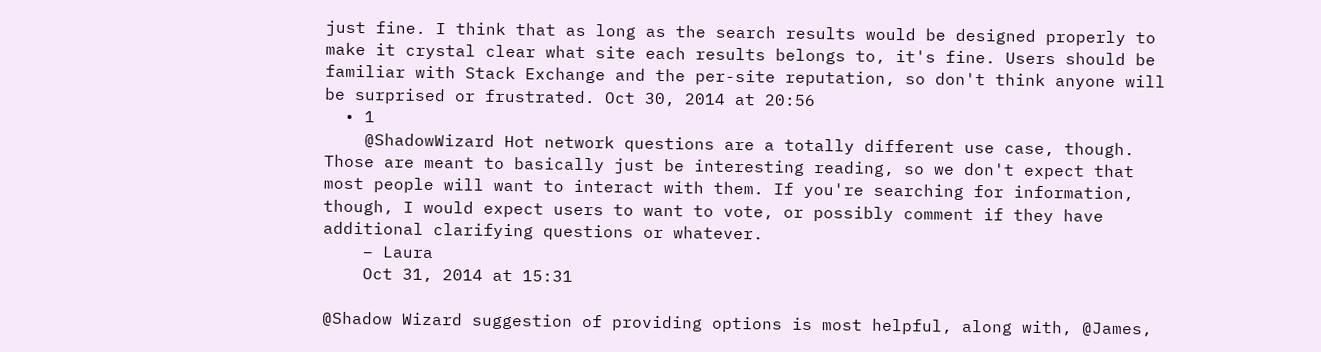just fine. I think that as long as the search results would be designed properly to make it crystal clear what site each results belongs to, it's fine. Users should be familiar with Stack Exchange and the per-site reputation, so don't think anyone will be surprised or frustrated. Oct 30, 2014 at 20:56
  • 1
    @ShadowWizard Hot network questions are a totally different use case, though. Those are meant to basically just be interesting reading, so we don't expect that most people will want to interact with them. If you're searching for information, though, I would expect users to want to vote, or possibly comment if they have additional clarifying questions or whatever.
    – Laura
    Oct 31, 2014 at 15:31

@Shadow Wizard suggestion of providing options is most helpful, along with, @James,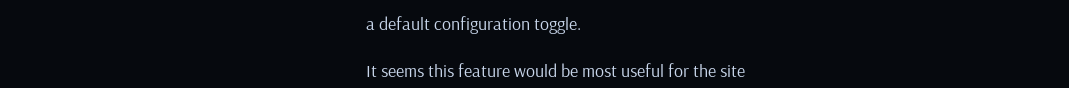a default configuration toggle.

It seems this feature would be most useful for the site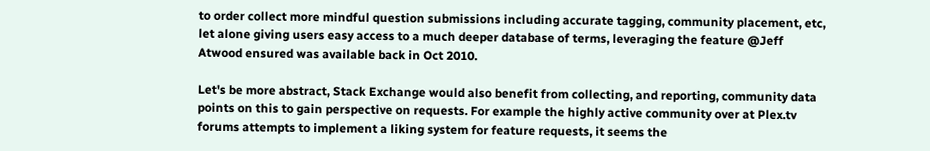to order collect more mindful question submissions including accurate tagging, community placement, etc, let alone giving users easy access to a much deeper database of terms, leveraging the feature @Jeff Atwood ensured was available back in Oct 2010.

Let's be more abstract, Stack Exchange would also benefit from collecting, and reporting, community data points on this to gain perspective on requests. For example the highly active community over at Plex.tv forums attempts to implement a liking system for feature requests, it seems the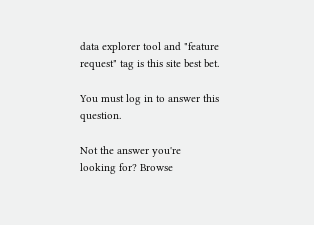data explorer tool and "feature request" tag is this site best bet.

You must log in to answer this question.

Not the answer you're looking for? Browse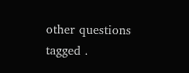other questions tagged .